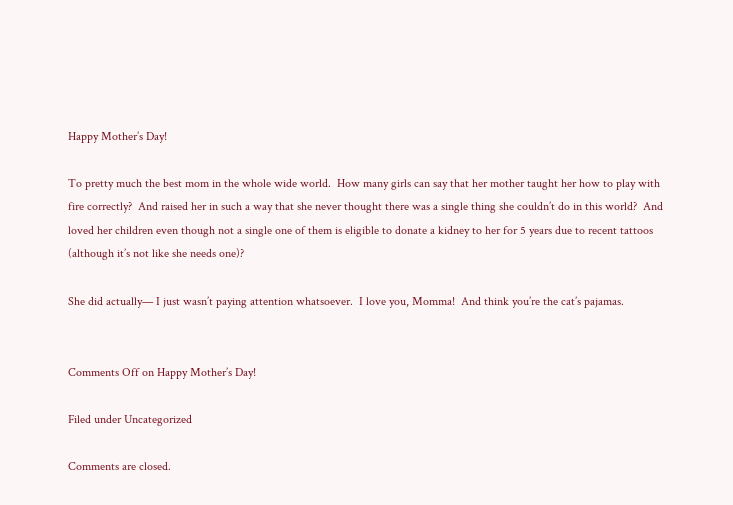Happy Mother’s Day!

To pretty much the best mom in the whole wide world.  How many girls can say that her mother taught her how to play with fire correctly?  And raised her in such a way that she never thought there was a single thing she couldn’t do in this world?  And loved her children even though not a single one of them is eligible to donate a kidney to her for 5 years due to recent tattoos (although it’s not like she needs one)?

She did actually— I just wasn’t paying attention whatsoever.  I love you, Momma!  And think you’re the cat’s pajamas.


Comments Off on Happy Mother’s Day!

Filed under Uncategorized

Comments are closed.